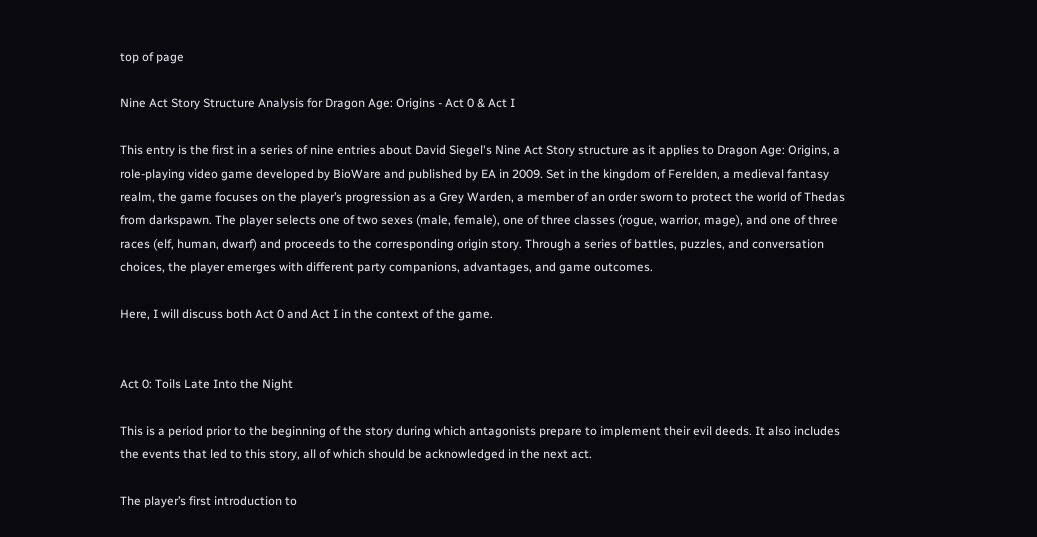top of page

Nine Act Story Structure Analysis for Dragon Age: Origins - Act 0 & Act I

This entry is the first in a series of nine entries about David Siegel's Nine Act Story structure as it applies to Dragon Age: Origins, a role-playing video game developed by BioWare and published by EA in 2009. Set in the kingdom of Ferelden, a medieval fantasy realm, the game focuses on the player’s progression as a Grey Warden, a member of an order sworn to protect the world of Thedas from darkspawn. The player selects one of two sexes (male, female), one of three classes (rogue, warrior, mage), and one of three races (elf, human, dwarf) and proceeds to the corresponding origin story. Through a series of battles, puzzles, and conversation choices, the player emerges with different party companions, advantages, and game outcomes.

Here, I will discuss both Act 0 and Act I in the context of the game.


Act 0: Toils Late Into the Night

This is a period prior to the beginning of the story during which antagonists prepare to implement their evil deeds. It also includes the events that led to this story, all of which should be acknowledged in the next act.

The player’s first introduction to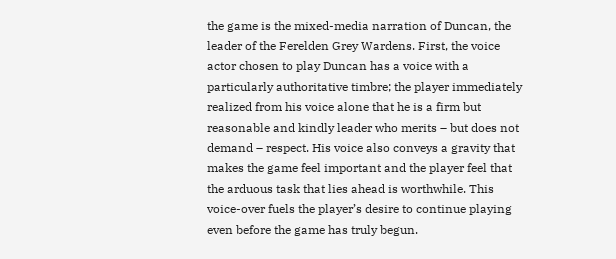the game is the mixed-media narration of Duncan, the leader of the Ferelden Grey Wardens. First, the voice actor chosen to play Duncan has a voice with a particularly authoritative timbre; the player immediately realized from his voice alone that he is a firm but reasonable and kindly leader who merits – but does not demand – respect. His voice also conveys a gravity that makes the game feel important and the player feel that the arduous task that lies ahead is worthwhile. This voice-over fuels the player’s desire to continue playing even before the game has truly begun.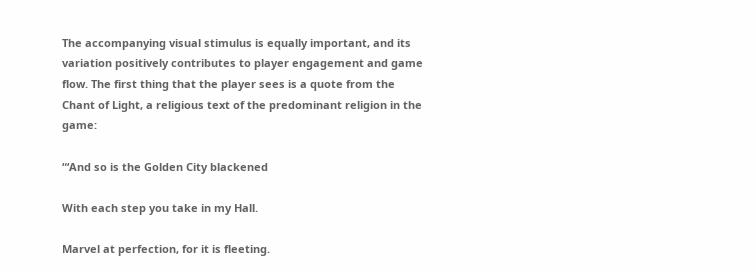The accompanying visual stimulus is equally important, and its variation positively contributes to player engagement and game flow. The first thing that the player sees is a quote from the Chant of Light, a religious text of the predominant religion in the game:

“‘And so is the Golden City blackened

With each step you take in my Hall.

Marvel at perfection, for it is fleeting.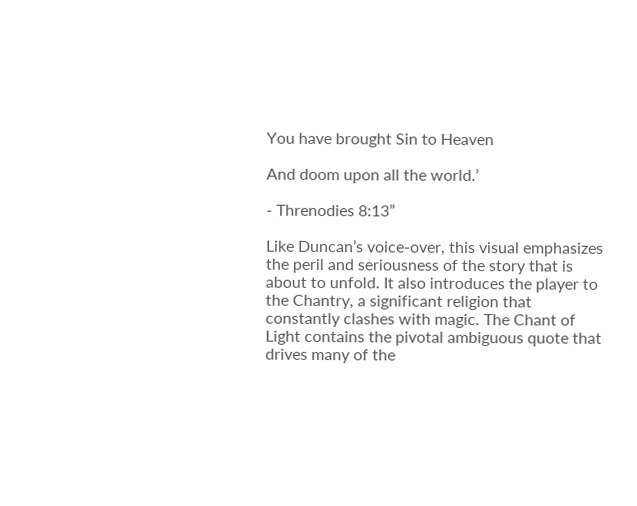You have brought Sin to Heaven

And doom upon all the world.’

- Threnodies 8:13”

Like Duncan’s voice-over, this visual emphasizes the peril and seriousness of the story that is about to unfold. It also introduces the player to the Chantry, a significant religion that constantly clashes with magic. The Chant of Light contains the pivotal ambiguous quote that drives many of the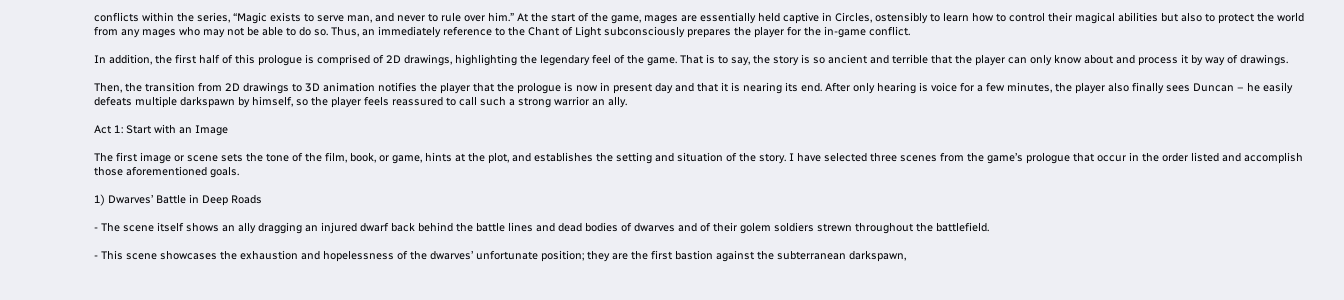conflicts within the series, “Magic exists to serve man, and never to rule over him.” At the start of the game, mages are essentially held captive in Circles, ostensibly to learn how to control their magical abilities but also to protect the world from any mages who may not be able to do so. Thus, an immediately reference to the Chant of Light subconsciously prepares the player for the in-game conflict.

In addition, the first half of this prologue is comprised of 2D drawings, highlighting the legendary feel of the game. That is to say, the story is so ancient and terrible that the player can only know about and process it by way of drawings.

Then, the transition from 2D drawings to 3D animation notifies the player that the prologue is now in present day and that it is nearing its end. After only hearing is voice for a few minutes, the player also finally sees Duncan – he easily defeats multiple darkspawn by himself, so the player feels reassured to call such a strong warrior an ally.

Act 1: Start with an Image

The first image or scene sets the tone of the film, book, or game, hints at the plot, and establishes the setting and situation of the story. I have selected three scenes from the game’s prologue that occur in the order listed and accomplish those aforementioned goals.

1) Dwarves’ Battle in Deep Roads

- The scene itself shows an ally dragging an injured dwarf back behind the battle lines and dead bodies of dwarves and of their golem soldiers strewn throughout the battlefield.

- This scene showcases the exhaustion and hopelessness of the dwarves’ unfortunate position; they are the first bastion against the subterranean darkspawn,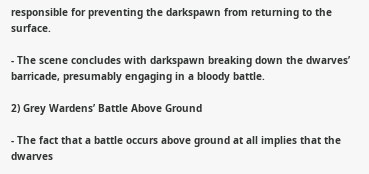responsible for preventing the darkspawn from returning to the surface.

- The scene concludes with darkspawn breaking down the dwarves’ barricade, presumably engaging in a bloody battle.

2) Grey Wardens’ Battle Above Ground

- The fact that a battle occurs above ground at all implies that the dwarves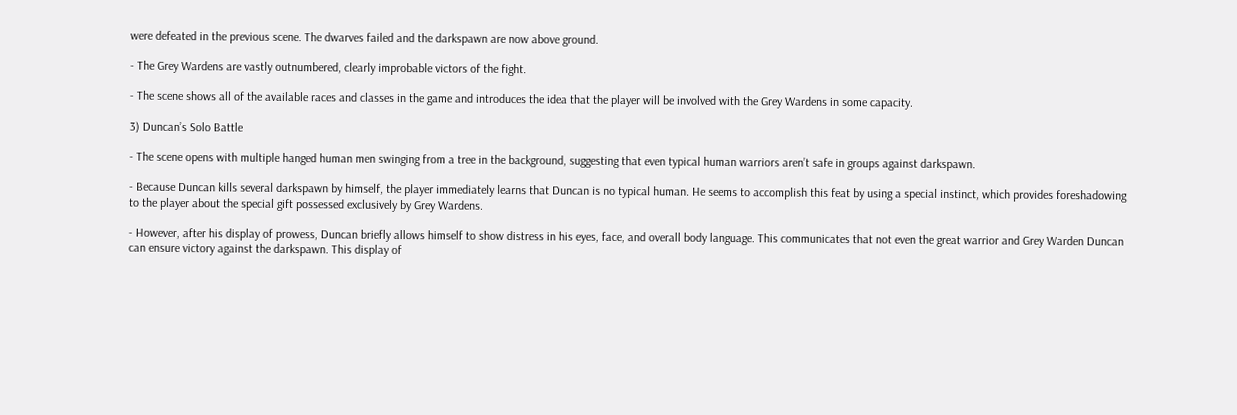were defeated in the previous scene. The dwarves failed and the darkspawn are now above ground.

- The Grey Wardens are vastly outnumbered, clearly improbable victors of the fight.

- The scene shows all of the available races and classes in the game and introduces the idea that the player will be involved with the Grey Wardens in some capacity.

3) Duncan’s Solo Battle

- The scene opens with multiple hanged human men swinging from a tree in the background, suggesting that even typical human warriors aren’t safe in groups against darkspawn.

- Because Duncan kills several darkspawn by himself, the player immediately learns that Duncan is no typical human. He seems to accomplish this feat by using a special instinct, which provides foreshadowing to the player about the special gift possessed exclusively by Grey Wardens.

- However, after his display of prowess, Duncan briefly allows himself to show distress in his eyes, face, and overall body language. This communicates that not even the great warrior and Grey Warden Duncan can ensure victory against the darkspawn. This display of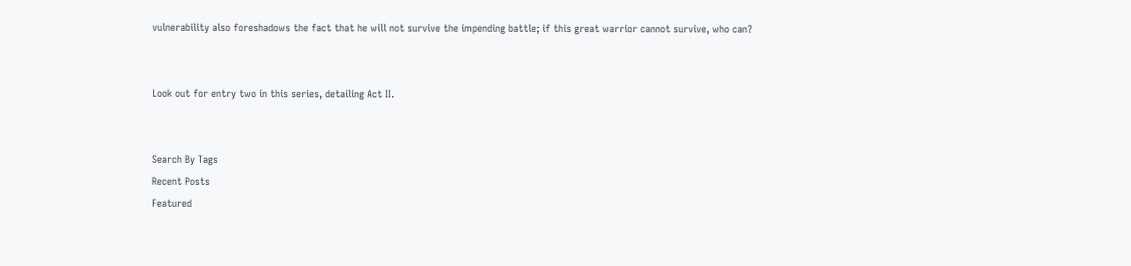vulnerability also foreshadows the fact that he will not survive the impending battle; if this great warrior cannot survive, who can?


Look out for entry two in this series, detailing Act II.


Search By Tags
Recent Posts
Featured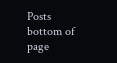Posts
bottom of page